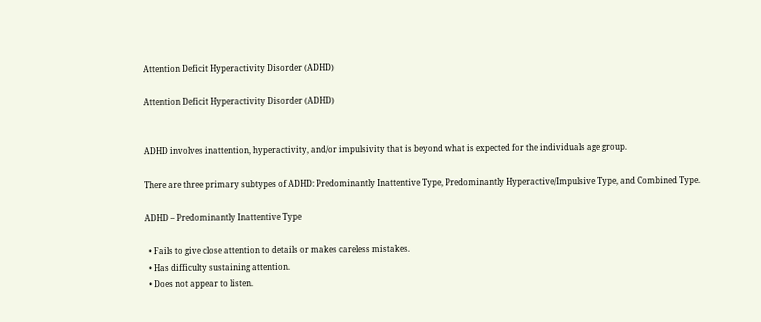Attention Deficit Hyperactivity Disorder (ADHD)

Attention Deficit Hyperactivity Disorder (ADHD)


ADHD involves inattention, hyperactivity, and/or impulsivity that is beyond what is expected for the individuals age group.

There are three primary subtypes of ADHD: Predominantly Inattentive Type, Predominantly Hyperactive/Impulsive Type, and Combined Type.

ADHD – Predominantly Inattentive Type

  • Fails to give close attention to details or makes careless mistakes.
  • Has difficulty sustaining attention.
  • Does not appear to listen.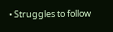• Struggles to follow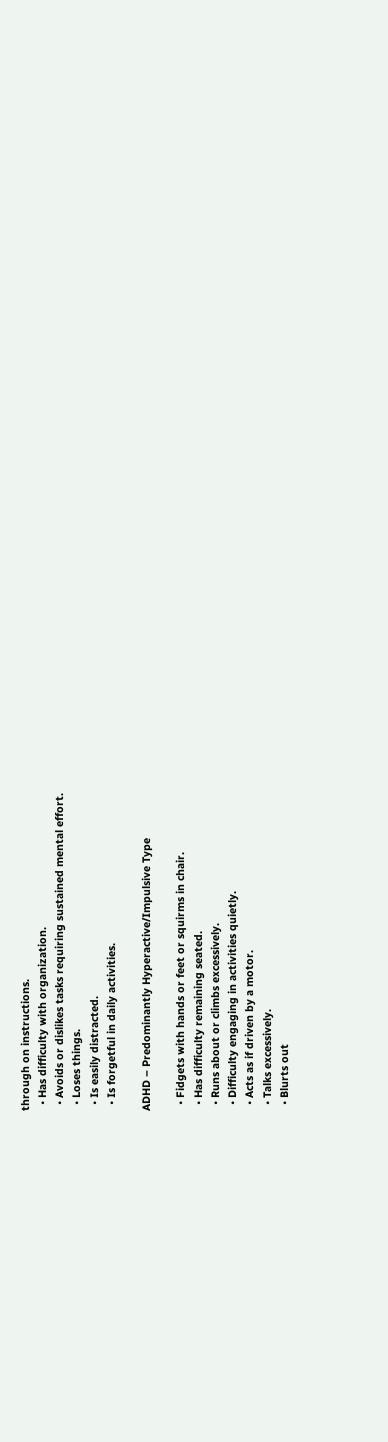through on instructions.
  • Has difficulty with organization.
  • Avoids or dislikes tasks requiring sustained mental effort.
  • Loses things.
  • Is easily distracted.
  • Is forgetful in daily activities.

ADHD – Predominantly Hyperactive/Impulsive Type

  • Fidgets with hands or feet or squirms in chair.
  • Has difficulty remaining seated.
  • Runs about or climbs excessively.
  • Difficulty engaging in activities quietly.
  • Acts as if driven by a motor.
  • Talks excessively.
  • Blurts out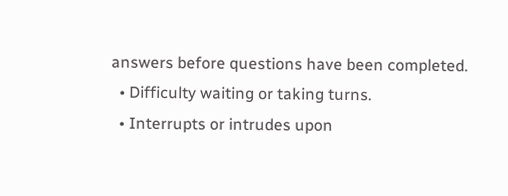answers before questions have been completed.
  • Difficulty waiting or taking turns.
  • Interrupts or intrudes upon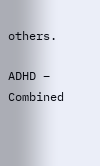others.

ADHD – Combined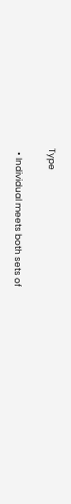Type

  • Individual meets both sets of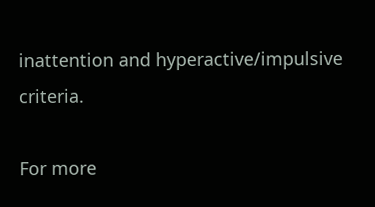inattention and hyperactive/impulsive criteria.

For more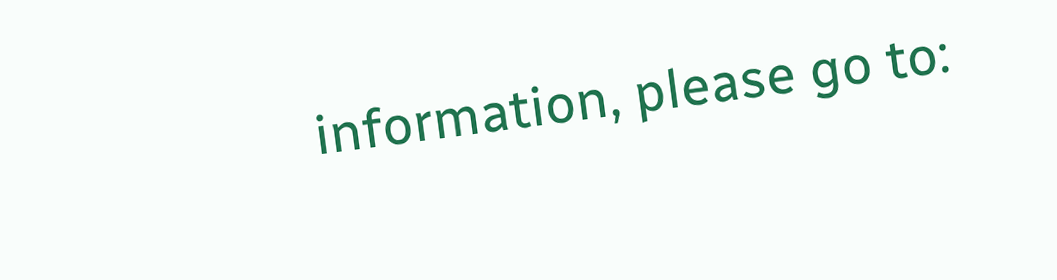information, please go to: